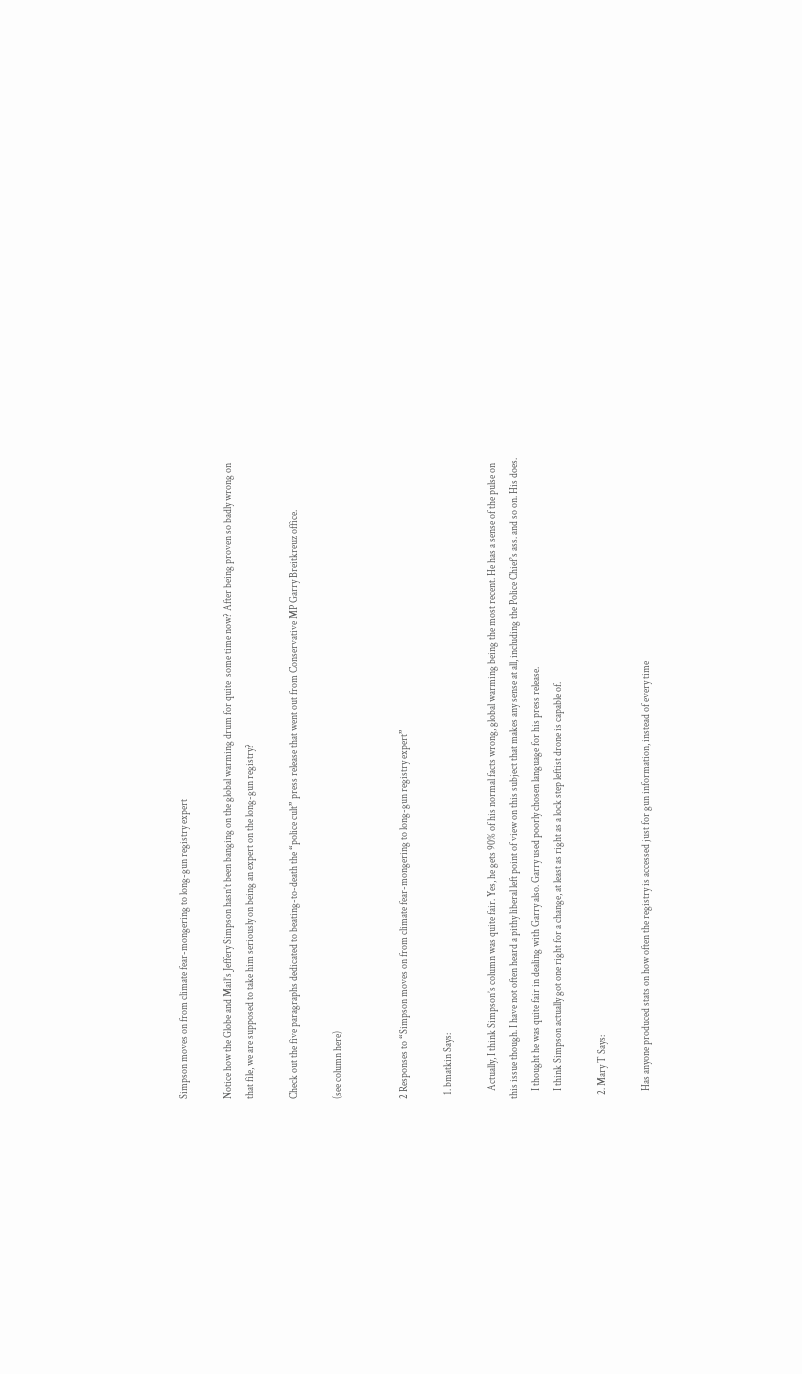Simpson moves on from climate fear-mongering to long-gun registry expert

Notice how the Globe and Mail’s Jeffery Simpson hasn’t been banging on the global warming drum for quite  some time now? After being proven so badly wrong on that file, we are supposed to take him seriously on being an expert on the long-gun registry?

Check out the five paragraphs dedicated to beating-to-death the “police cult” press release that went out from Conservative MP Garry Breitkreuz office.

(see column here)


2 Responses to “Simpson moves on from climate fear-mongering to long-gun registry expert”

  1. bmatkin Says:

    Actually, I think Simpson’s column was quite fair. Yes, he gets 90% of his normal facts wrong, global warming being the most recent. He has a sense of the pulse on this issue though. I have not often heard a pithy liberal left point of view on this subject that makes any sense at all, including the Police Chief’s ass. and so on. His does.
    I thought he was quite fair in dealing with Garry also. Garry used poorly chosen language for his press release.
    I think Simpson actually got one right for a change, at least as right as a lock step leftist drone is capable of.

  2. Mary T Says:

    Has anyone produced stats on how often the registry is accessed just for gun information, instead of every time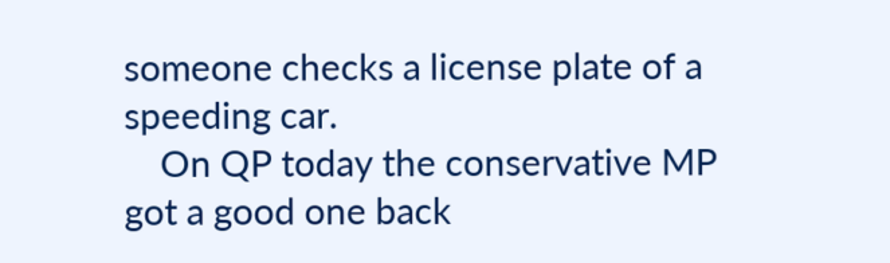someone checks a license plate of a speeding car.
    On QP today the conservative MP got a good one back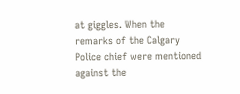at giggles. When the remarks of the Calgary Police chief were mentioned against the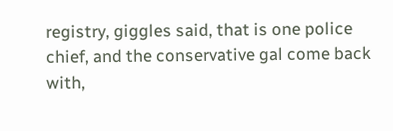registry, giggles said, that is one police chief, and the conservative gal come back with,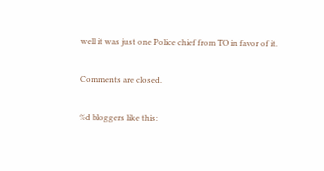well it was just one Police chief from TO in favor of it.

Comments are closed.

%d bloggers like this: